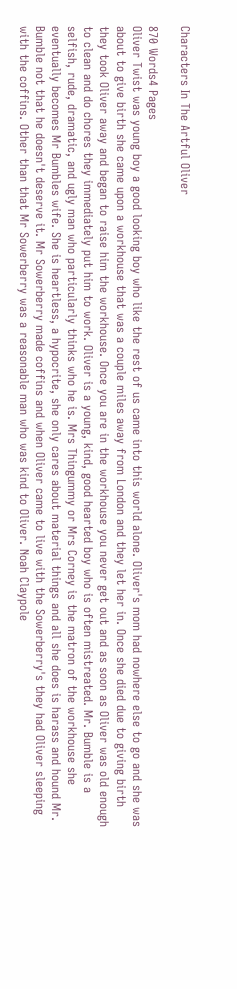Characters In The Artful Oliver

870 Words4 Pages
Oliver Twist was young boy a good looking boy who like the rest of us came into this world alone. Oliver's mom had nowhere else to go and she was about to give birth she came upon a workhouse that was a couple miles away from London and they let her in. Once she died due to giving birth they took Oliver away and began to raise him the workhouse. Once you are in the workhouse you never get out and as soon as Oliver was old enough to clean and do chores they immediately put him to work. Oliver is a young, kind, good hearted boy who is often mistreated. Mr. Bumble is a selfish, rude, dramatic, and ugly man who particularly thinks who he is. Mrs Thingummy or Mrs Corney is the matron of the workhouse she eventually becomes Mr Bumbles wife. She is heartless, a hypocrite, she only cares about material things and all she does is harass and hound Mr. Bumble not that he doesn't deserve it. Mr Sowerberry made coffins and when Oliver came to live with the Sowerberry's they had Oliver sleeping with the coffins. Other than that Mr Sowerberry was a reasonable man who was kind to Oliver. Noah Claypole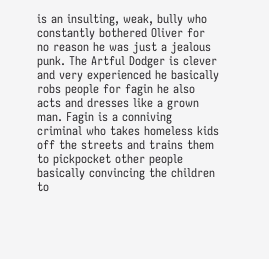is an insulting, weak, bully who constantly bothered Oliver for no reason he was just a jealous punk. The Artful Dodger is clever and very experienced he basically robs people for fagin he also acts and dresses like a grown man. Fagin is a conniving criminal who takes homeless kids off the streets and trains them to pickpocket other people basically convincing the children to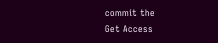commit the
Get Access